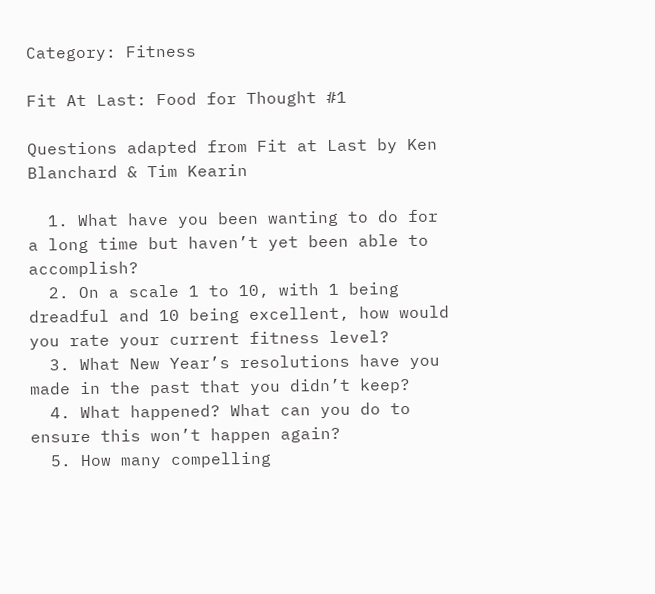Category: Fitness

Fit At Last: Food for Thought #1

Questions adapted from Fit at Last by Ken Blanchard & Tim Kearin

  1. What have you been wanting to do for a long time but haven’t yet been able to accomplish?
  2. On a scale 1 to 10, with 1 being dreadful and 10 being excellent, how would you rate your current fitness level?
  3. What New Year’s resolutions have you made in the past that you didn’t keep?
  4. What happened? What can you do to ensure this won’t happen again?
  5. How many compelling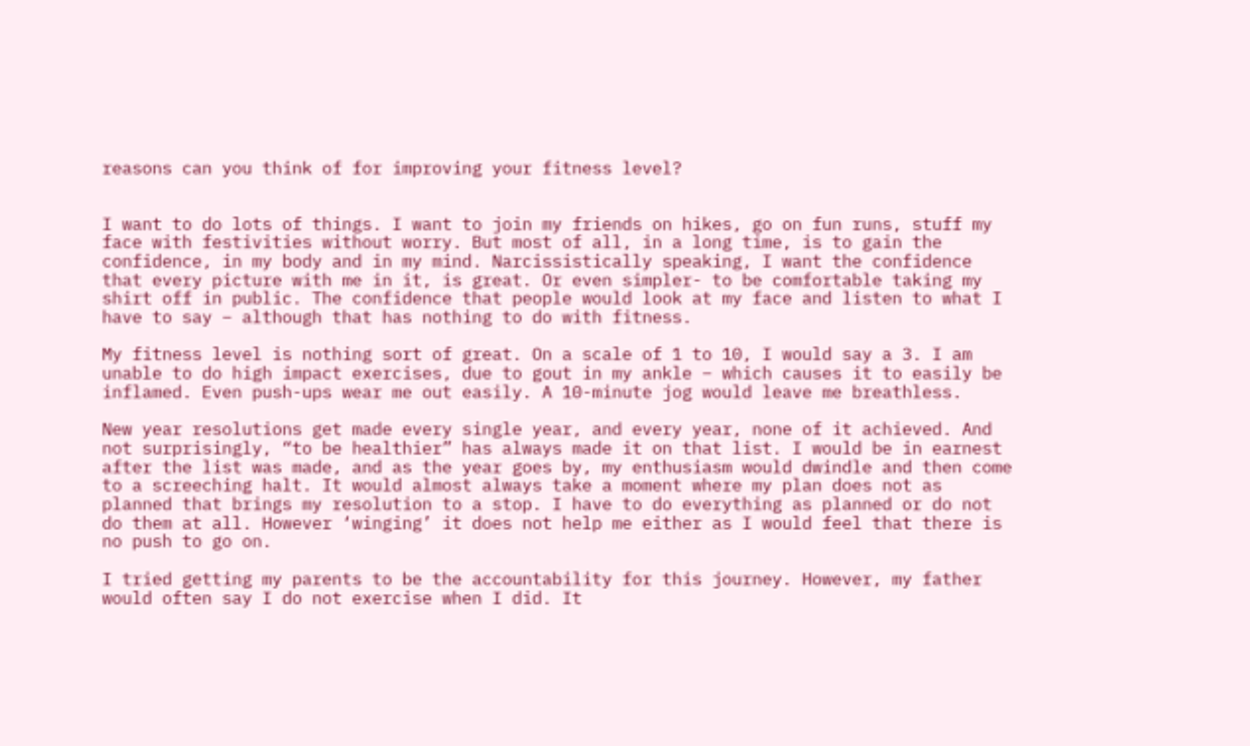reasons can you think of for improving your fitness level?


I want to do lots of things. I want to join my friends on hikes, go on fun runs, stuff my face with festivities without worry. But most of all, in a long time, is to gain the confidence, in my body and in my mind. Narcissistically speaking, I want the confidence that every picture with me in it, is great. Or even simpler- to be comfortable taking my shirt off in public. The confidence that people would look at my face and listen to what I have to say – although that has nothing to do with fitness.

My fitness level is nothing sort of great. On a scale of 1 to 10, I would say a 3. I am unable to do high impact exercises, due to gout in my ankle – which causes it to easily be inflamed. Even push-ups wear me out easily. A 10-minute jog would leave me breathless.

New year resolutions get made every single year, and every year, none of it achieved. And not surprisingly, “to be healthier” has always made it on that list. I would be in earnest after the list was made, and as the year goes by, my enthusiasm would dwindle and then come to a screeching halt. It would almost always take a moment where my plan does not as planned that brings my resolution to a stop. I have to do everything as planned or do not do them at all. However ‘winging’ it does not help me either as I would feel that there is no push to go on.

I tried getting my parents to be the accountability for this journey. However, my father would often say I do not exercise when I did. It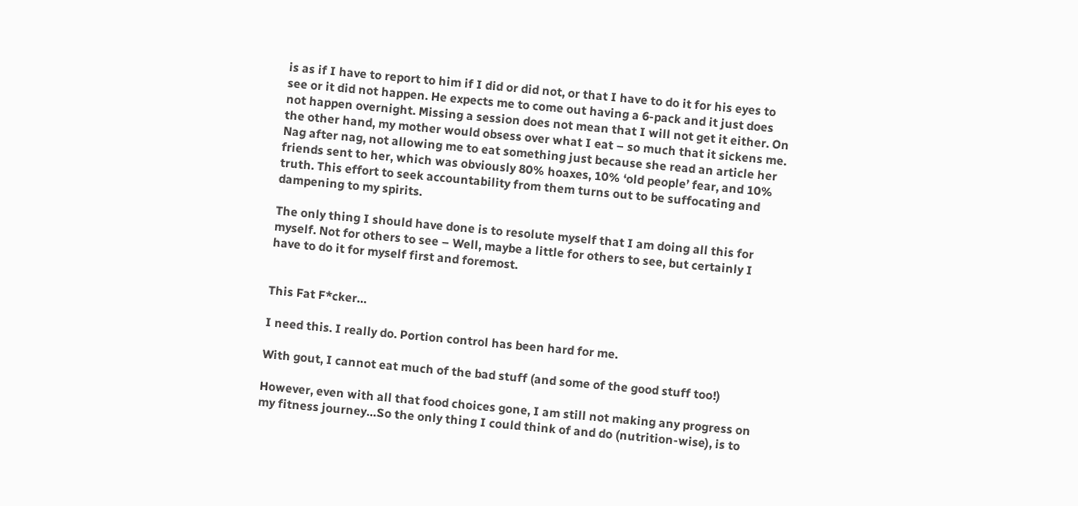is as if I have to report to him if I did or did not, or that I have to do it for his eyes to see or it did not happen. He expects me to come out having a 6-pack and it just does not happen overnight. Missing a session does not mean that I will not get it either. On the other hand, my mother would obsess over what I eat – so much that it sickens me. Nag after nag, not allowing me to eat something just because she read an article her friends sent to her, which was obviously 80% hoaxes, 10% ‘old people’ fear, and 10% truth. This effort to seek accountability from them turns out to be suffocating and dampening to my spirits.

The only thing I should have done is to resolute myself that I am doing all this for myself. Not for others to see – Well, maybe a little for others to see, but certainly I have to do it for myself first and foremost.


This Fat F*cker…

I need this. I really do. Portion control has been hard for me.

With gout, I cannot eat much of the bad stuff (and some of the good stuff too!)

However, even with all that food choices gone, I am still not making any progress on my fitness journey…So the only thing I could think of and do (nutrition-wise), is to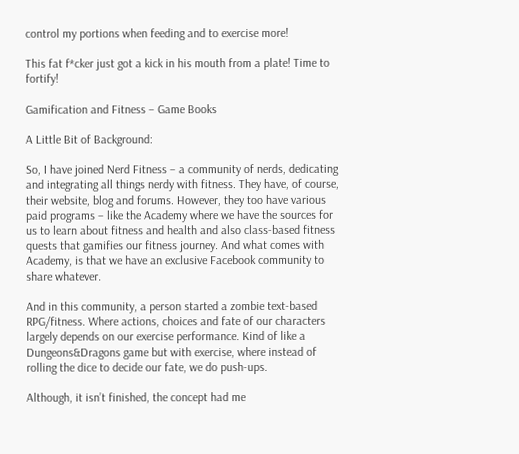control my portions when feeding and to exercise more!

This fat f*cker just got a kick in his mouth from a plate! Time to fortify!

Gamification and Fitness – Game Books

A Little Bit of Background:

So, I have joined Nerd Fitness – a community of nerds, dedicating and integrating all things nerdy with fitness. They have, of course, their website, blog and forums. However, they too have various paid programs – like the Academy where we have the sources for us to learn about fitness and health and also class-based fitness quests that gamifies our fitness journey. And what comes with Academy, is that we have an exclusive Facebook community to share whatever.

And in this community, a person started a zombie text-based RPG/fitness. Where actions, choices and fate of our characters largely depends on our exercise performance. Kind of like a Dungeons&Dragons game but with exercise, where instead of rolling the dice to decide our fate, we do push-ups.

Although, it isn’t finished, the concept had me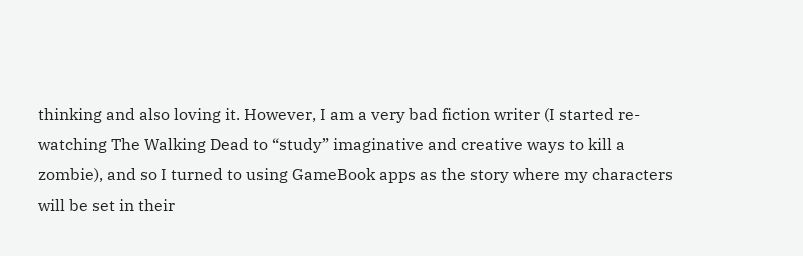thinking and also loving it. However, I am a very bad fiction writer (I started re-watching The Walking Dead to “study” imaginative and creative ways to kill a zombie), and so I turned to using GameBook apps as the story where my characters will be set in their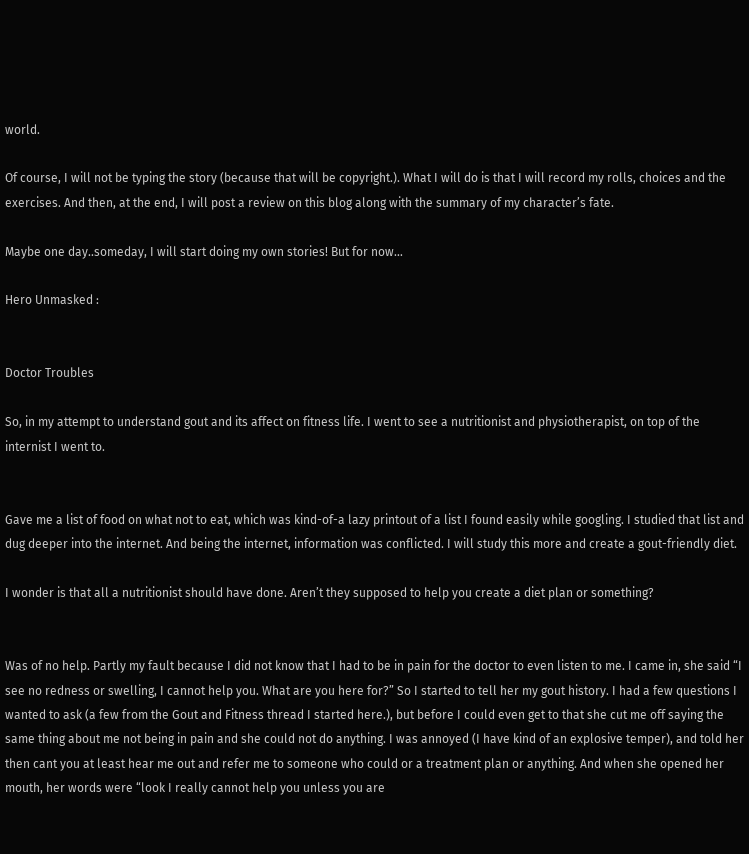world.

Of course, I will not be typing the story (because that will be copyright.). What I will do is that I will record my rolls, choices and the exercises. And then, at the end, I will post a review on this blog along with the summary of my character’s fate.

Maybe one day..someday, I will start doing my own stories! But for now…

Hero Unmasked :


Doctor Troubles

So, in my attempt to understand gout and its affect on fitness life. I went to see a nutritionist and physiotherapist, on top of the internist I went to.


Gave me a list of food on what not to eat, which was kind-of-a lazy printout of a list I found easily while googling. I studied that list and dug deeper into the internet. And being the internet, information was conflicted. I will study this more and create a gout-friendly diet.

I wonder is that all a nutritionist should have done. Aren’t they supposed to help you create a diet plan or something?


Was of no help. Partly my fault because I did not know that I had to be in pain for the doctor to even listen to me. I came in, she said “I see no redness or swelling, I cannot help you. What are you here for?” So I started to tell her my gout history. I had a few questions I wanted to ask (a few from the Gout and Fitness thread I started here.), but before I could even get to that she cut me off saying the same thing about me not being in pain and she could not do anything. I was annoyed (I have kind of an explosive temper), and told her then cant you at least hear me out and refer me to someone who could or a treatment plan or anything. And when she opened her mouth, her words were “look I really cannot help you unless you are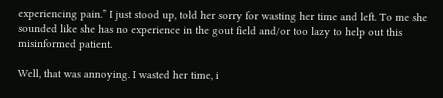experiencing pain.” I just stood up, told her sorry for wasting her time and left. To me she sounded like she has no experience in the gout field and/or too lazy to help out this misinformed patient.

Well, that was annoying. I wasted her time, i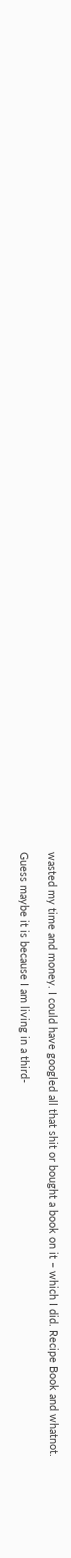wasted my time and money. I could have googled all that shit or bought a book on it – which I did. Recipe Book and whatnot.

Guess maybe it is because I am living in a third-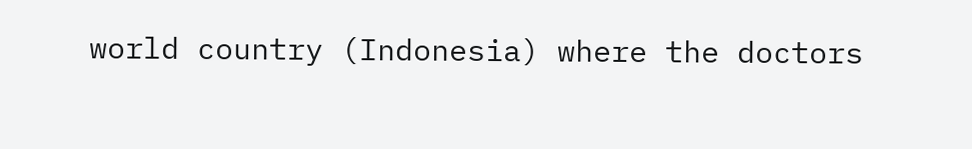world country (Indonesia) where the doctors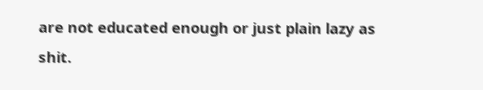are not educated enough or just plain lazy as shit.